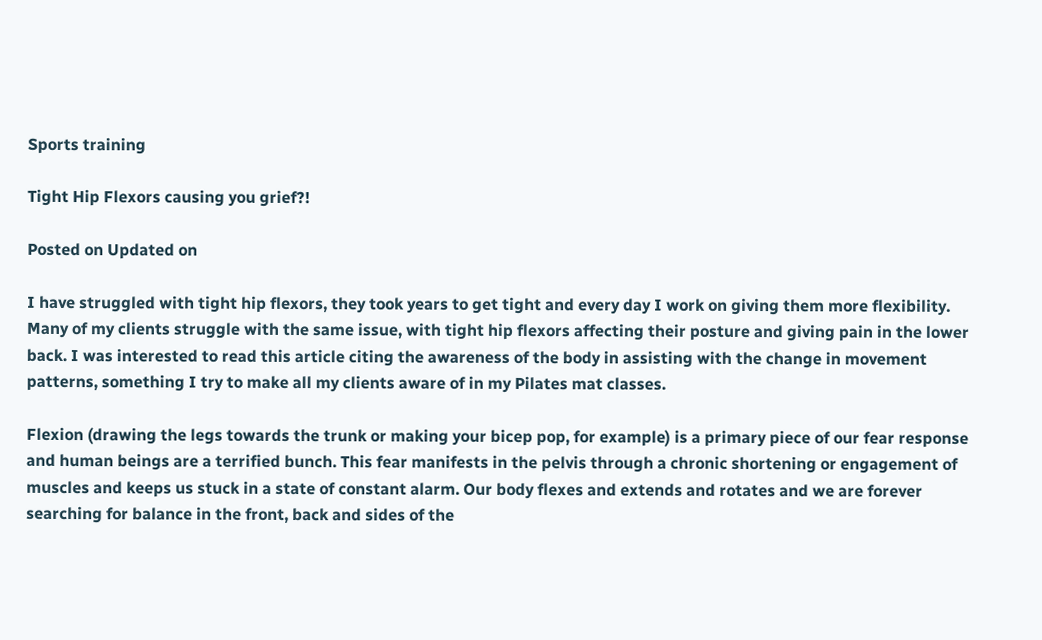Sports training

Tight Hip Flexors causing you grief?!

Posted on Updated on

I have struggled with tight hip flexors, they took years to get tight and every day I work on giving them more flexibility. Many of my clients struggle with the same issue, with tight hip flexors affecting their posture and giving pain in the lower back. I was interested to read this article citing the awareness of the body in assisting with the change in movement patterns, something I try to make all my clients aware of in my Pilates mat classes.

Flexion (drawing the legs towards the trunk or making your bicep pop, for example) is a primary piece of our fear response and human beings are a terrified bunch. This fear manifests in the pelvis through a chronic shortening or engagement of muscles and keeps us stuck in a state of constant alarm. Our body flexes and extends and rotates and we are forever searching for balance in the front, back and sides of the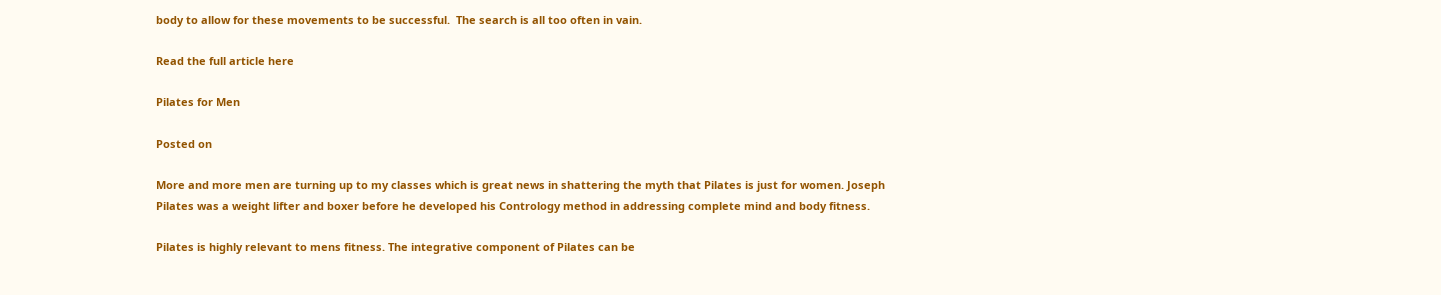body to allow for these movements to be successful.  The search is all too often in vain.

Read the full article here

Pilates for Men

Posted on

More and more men are turning up to my classes which is great news in shattering the myth that Pilates is just for women. Joseph Pilates was a weight lifter and boxer before he developed his Contrology method in addressing complete mind and body fitness.

Pilates is highly relevant to mens fitness. The integrative component of Pilates can be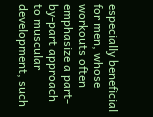especially beneficial for men, whose workouts often emphasize a part-by-part approach to muscular development, such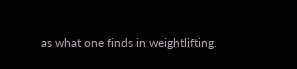as what one finds in weightlifting.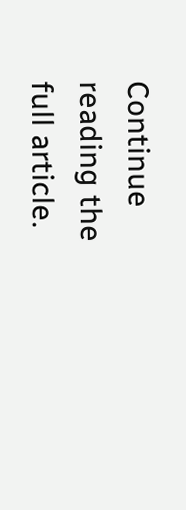Continue reading the full article.